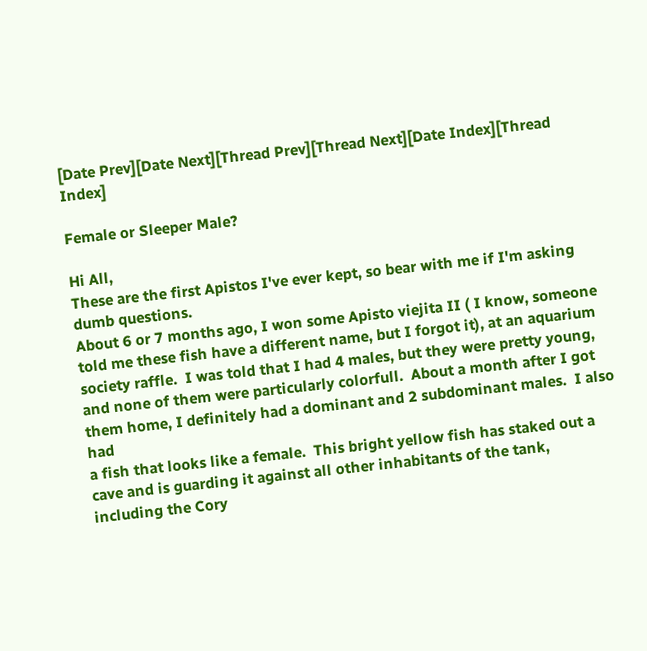[Date Prev][Date Next][Thread Prev][Thread Next][Date Index][Thread Index]

Female or Sleeper Male?

Hi All,
These are the first Apistos I've ever kept, so bear with me if I'm asking
dumb questions.
About 6 or 7 months ago, I won some Apisto viejita II ( I know, someone
told me these fish have a different name, but I forgot it), at an aquarium
society raffle.  I was told that I had 4 males, but they were pretty young,
and none of them were particularly colorfull.  About a month after I got
them home, I definitely had a dominant and 2 subdominant males.  I also had
a fish that looks like a female.  This bright yellow fish has staked out a
cave and is guarding it against all other inhabitants of the tank,
including the Cory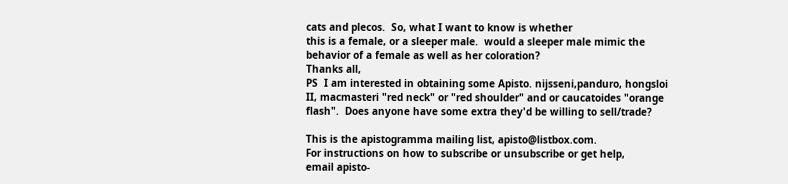cats and plecos.  So, what I want to know is whether
this is a female, or a sleeper male.  would a sleeper male mimic the
behavior of a female as well as her coloration?
Thanks all,
PS  I am interested in obtaining some Apisto. nijsseni,panduro, hongsloi
II, macmasteri "red neck" or "red shoulder" and or caucatoides "orange
flash".  Does anyone have some extra they'd be willing to sell/trade?

This is the apistogramma mailing list, apisto@listbox.com.
For instructions on how to subscribe or unsubscribe or get help,
email apisto-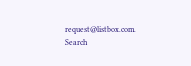request@listbox.com.
Search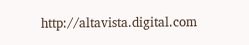http://altavista.digital.com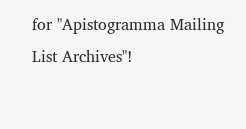for "Apistogramma Mailing List Archives"!